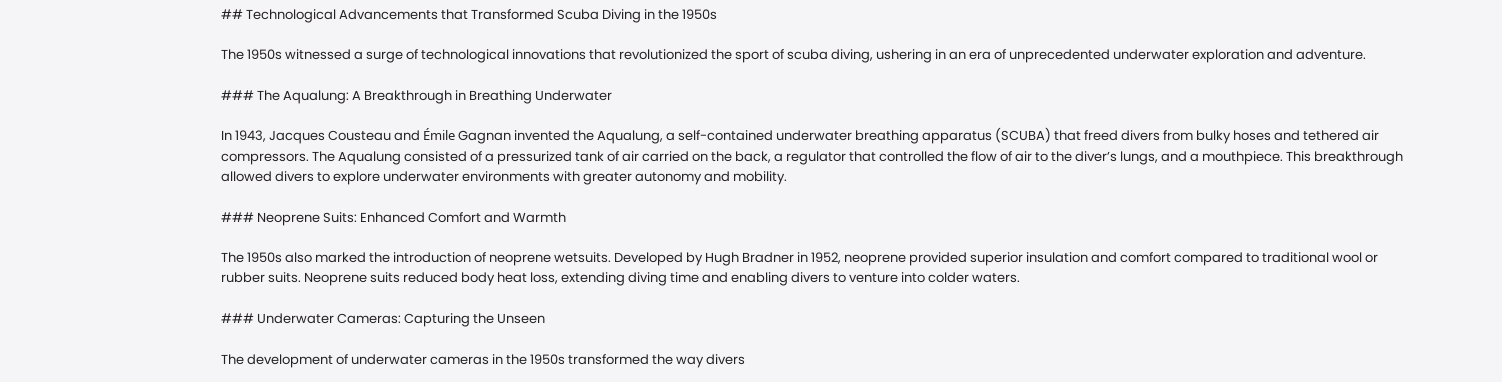## Technological Advancements that Transformed Scuba Diving in the 1950s

The 1950s witnessed a surge of technological innovations that revolutionized the sport of scuba diving, ushering in an era of unprecedented underwater exploration and adventure.

### The Aqualung: A Breakthrough in Breathing Underwater

In 1943, Jacques Cousteau and Émile Gagnan invented the Aqualung, a self-contained underwater breathing apparatus (SCUBA) that freed divers from bulky hoses and tethered air compressors. The Aqualung consisted of a pressurized tank of air carried on the back, a regulator that controlled the flow of air to the diver’s lungs, and a mouthpiece. This breakthrough allowed divers to explore underwater environments with greater autonomy and mobility.

### Neoprene Suits: Enhanced Comfort and Warmth

The 1950s also marked the introduction of neoprene wetsuits. Developed by Hugh Bradner in 1952, neoprene provided superior insulation and comfort compared to traditional wool or rubber suits. Neoprene suits reduced body heat loss, extending diving time and enabling divers to venture into colder waters.

### Underwater Cameras: Capturing the Unseen

The development of underwater cameras in the 1950s transformed the way divers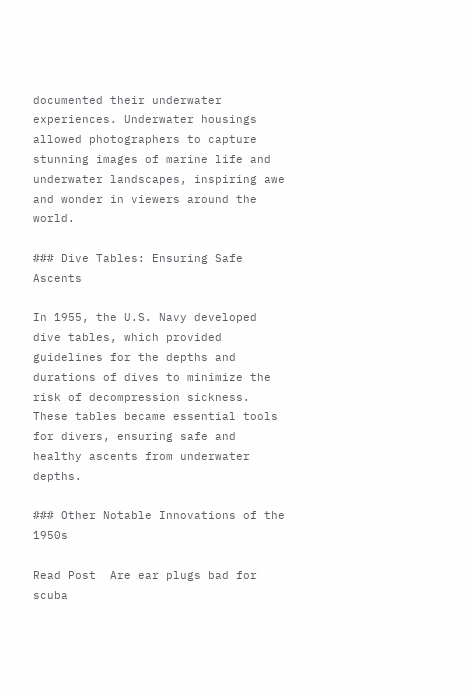documented their underwater experiences. Underwater housings allowed photographers to capture stunning images of marine life and underwater landscapes, inspiring awe and wonder in viewers around the world.

### Dive Tables: Ensuring Safe Ascents

In 1955, the U.S. Navy developed dive tables, which provided guidelines for the depths and durations of dives to minimize the risk of decompression sickness. These tables became essential tools for divers, ensuring safe and healthy ascents from underwater depths.

### Other Notable Innovations of the 1950s

Read Post  Are ear plugs bad for scuba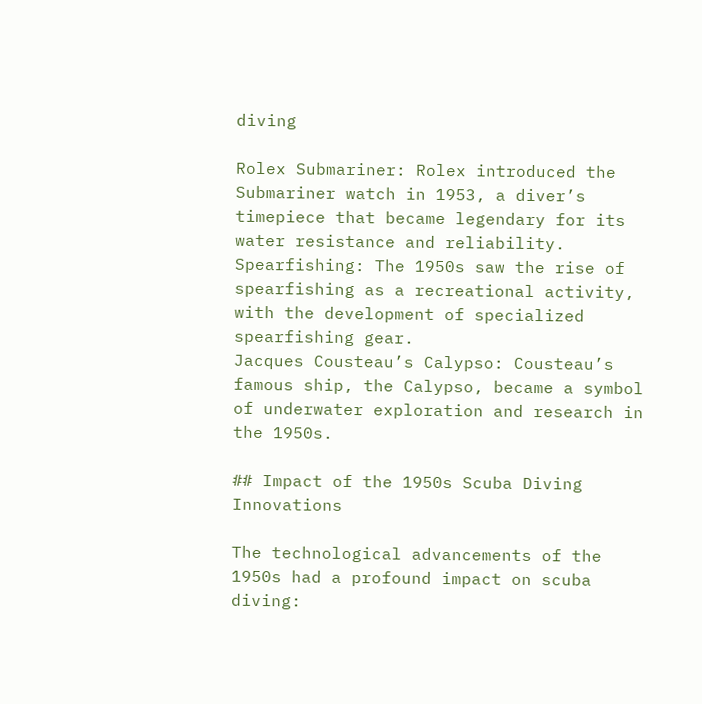diving

Rolex Submariner: Rolex introduced the Submariner watch in 1953, a diver’s timepiece that became legendary for its water resistance and reliability.
Spearfishing: The 1950s saw the rise of spearfishing as a recreational activity, with the development of specialized spearfishing gear.
Jacques Cousteau’s Calypso: Cousteau’s famous ship, the Calypso, became a symbol of underwater exploration and research in the 1950s.

## Impact of the 1950s Scuba Diving Innovations

The technological advancements of the 1950s had a profound impact on scuba diving: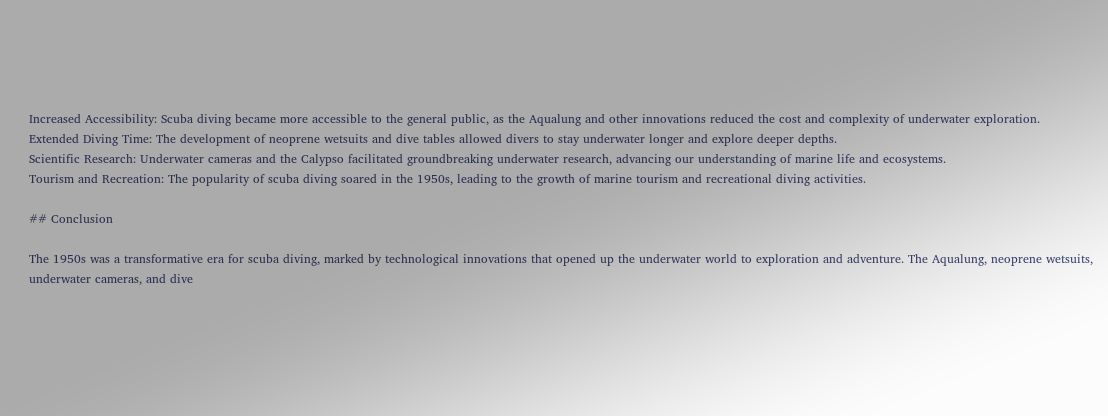Increased Accessibility: Scuba diving became more accessible to the general public, as the Aqualung and other innovations reduced the cost and complexity of underwater exploration.
Extended Diving Time: The development of neoprene wetsuits and dive tables allowed divers to stay underwater longer and explore deeper depths.
Scientific Research: Underwater cameras and the Calypso facilitated groundbreaking underwater research, advancing our understanding of marine life and ecosystems.
Tourism and Recreation: The popularity of scuba diving soared in the 1950s, leading to the growth of marine tourism and recreational diving activities.

## Conclusion

The 1950s was a transformative era for scuba diving, marked by technological innovations that opened up the underwater world to exploration and adventure. The Aqualung, neoprene wetsuits, underwater cameras, and dive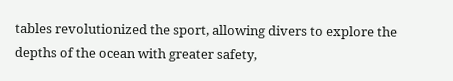tables revolutionized the sport, allowing divers to explore the depths of the ocean with greater safety,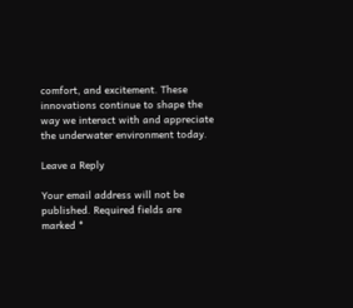comfort, and excitement. These innovations continue to shape the way we interact with and appreciate the underwater environment today.

Leave a Reply

Your email address will not be published. Required fields are marked *